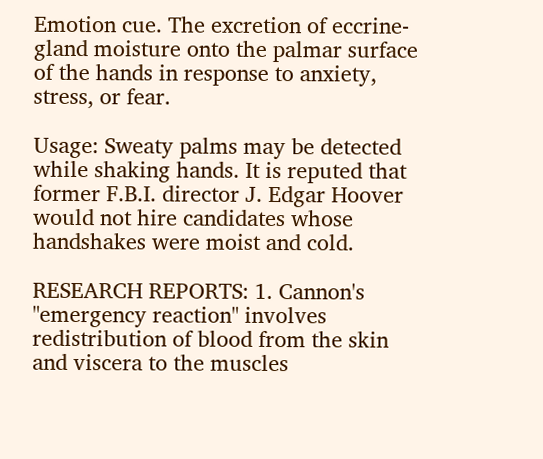Emotion cue. The excretion of eccrine-gland moisture onto the palmar surface of the hands in response to anxiety, stress, or fear.

Usage: Sweaty palms may be detected while shaking hands. It is reputed that former F.B.I. director J. Edgar Hoover would not hire candidates whose handshakes were moist and cold.

RESEARCH REPORTS: 1. Cannon's "emergency reaction" involves redistribution of blood from the skin and viscera to the muscles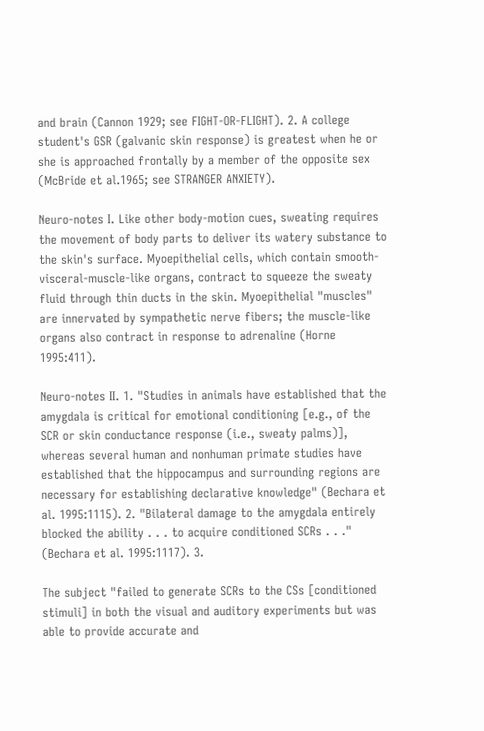and brain (Cannon 1929; see FIGHT-OR-FLIGHT). 2. A college student's GSR (galvanic skin response) is greatest when he or she is approached frontally by a member of the opposite sex (McBride et al.1965; see STRANGER ANXIETY).

Neuro-notes I. Like other body-motion cues, sweating requires the movement of body parts to deliver its watery substance to the skin's surface. Myoepithelial cells, which contain smooth-visceral-muscle-like organs, contract to squeeze the sweaty fluid through thin ducts in the skin. Myoepithelial "muscles" are innervated by sympathetic nerve fibers; the muscle-like organs also contract in response to adrenaline (Horne 1995:411).

Neuro-notes II. 1. "Studies in animals have established that the amygdala is critical for emotional conditioning [e.g., of the SCR or skin conductance response (i.e., sweaty palms)], whereas several human and nonhuman primate studies have established that the hippocampus and surrounding regions are necessary for establishing declarative knowledge" (Bechara et al. 1995:1115). 2. "Bilateral damage to the amygdala entirely blocked the ability . . . to acquire conditioned SCRs . . ." (Bechara et al. 1995:1117). 3.

The subject "failed to generate SCRs to the CSs [conditioned stimuli] in both the visual and auditory experiments but was able to provide accurate and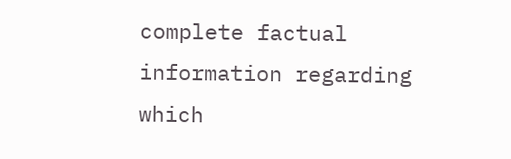complete factual information regarding which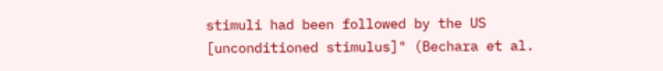stimuli had been followed by the US [unconditioned stimulus]" (Bechara et al.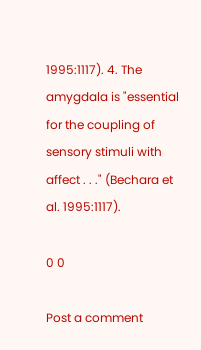1995:1117). 4. The amygdala is "essential for the coupling of sensory stimuli with affect . . ." (Bechara et al. 1995:1117).

0 0

Post a comment